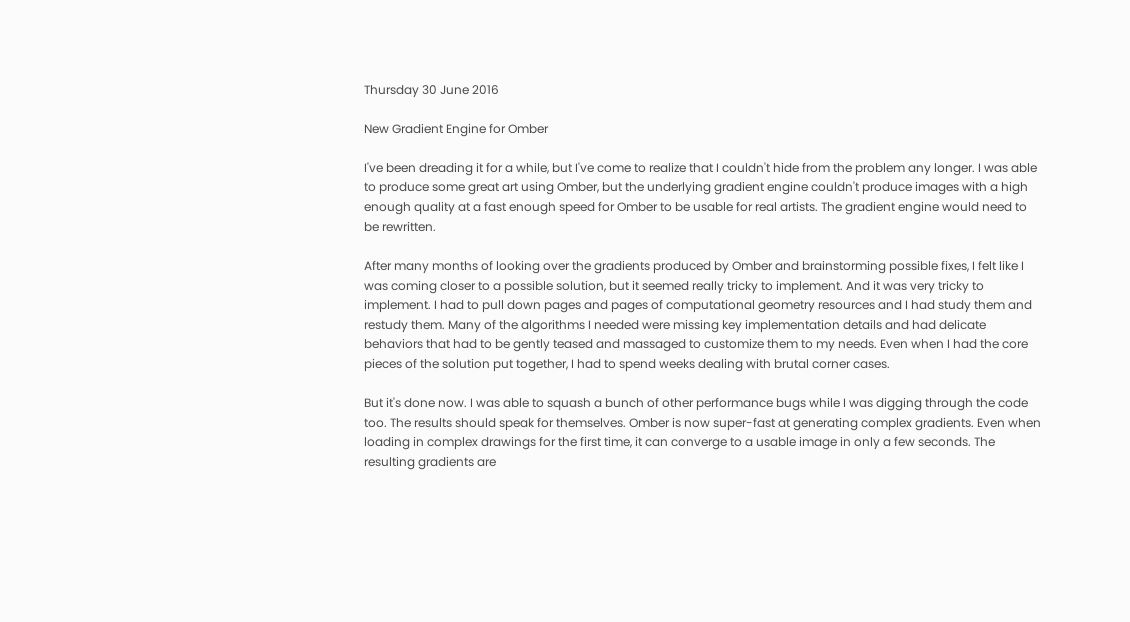Thursday 30 June 2016

New Gradient Engine for Omber

I've been dreading it for a while, but I've come to realize that I couldn't hide from the problem any longer. I was able to produce some great art using Omber, but the underlying gradient engine couldn't produce images with a high enough quality at a fast enough speed for Omber to be usable for real artists. The gradient engine would need to be rewritten.

After many months of looking over the gradients produced by Omber and brainstorming possible fixes, I felt like I was coming closer to a possible solution, but it seemed really tricky to implement. And it was very tricky to implement. I had to pull down pages and pages of computational geometry resources and I had study them and restudy them. Many of the algorithms I needed were missing key implementation details and had delicate behaviors that had to be gently teased and massaged to customize them to my needs. Even when I had the core pieces of the solution put together, I had to spend weeks dealing with brutal corner cases.

But it's done now. I was able to squash a bunch of other performance bugs while I was digging through the code too. The results should speak for themselves. Omber is now super-fast at generating complex gradients. Even when loading in complex drawings for the first time, it can converge to a usable image in only a few seconds. The resulting gradients are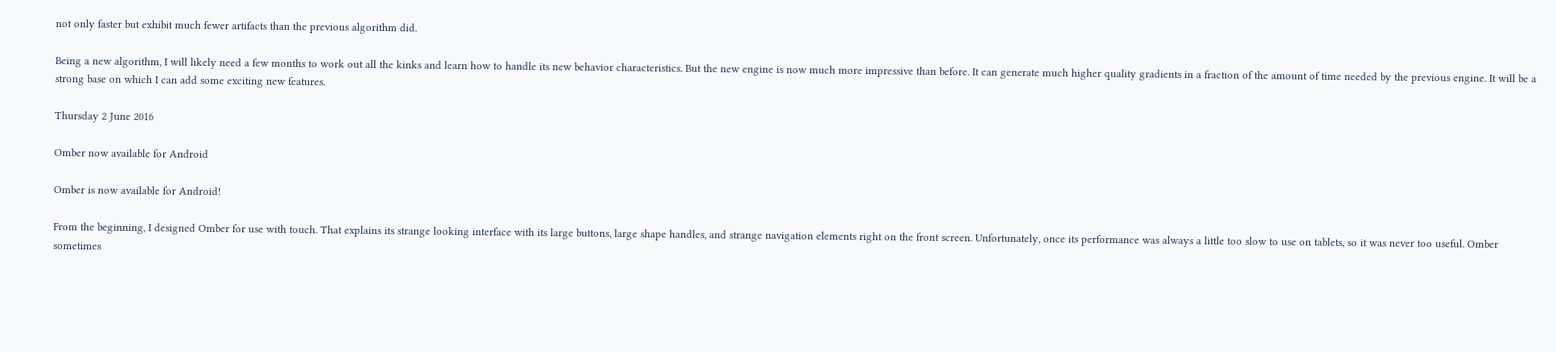not only faster but exhibit much fewer artifacts than the previous algorithm did.

Being a new algorithm, I will likely need a few months to work out all the kinks and learn how to handle its new behavior characteristics. But the new engine is now much more impressive than before. It can generate much higher quality gradients in a fraction of the amount of time needed by the previous engine. It will be a strong base on which I can add some exciting new features.

Thursday 2 June 2016

Omber now available for Android

Omber is now available for Android!

From the beginning, I designed Omber for use with touch. That explains its strange looking interface with its large buttons, large shape handles, and strange navigation elements right on the front screen. Unfortunately, once its performance was always a little too slow to use on tablets, so it was never too useful. Omber sometimes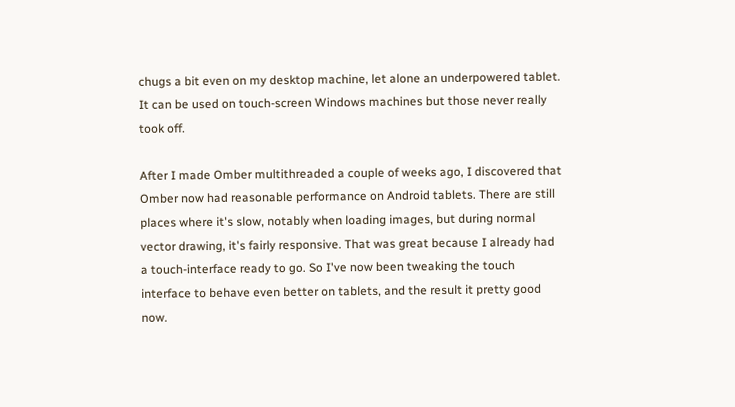chugs a bit even on my desktop machine, let alone an underpowered tablet. It can be used on touch-screen Windows machines but those never really took off.

After I made Omber multithreaded a couple of weeks ago, I discovered that Omber now had reasonable performance on Android tablets. There are still places where it's slow, notably when loading images, but during normal vector drawing, it's fairly responsive. That was great because I already had a touch-interface ready to go. So I've now been tweaking the touch interface to behave even better on tablets, and the result it pretty good now.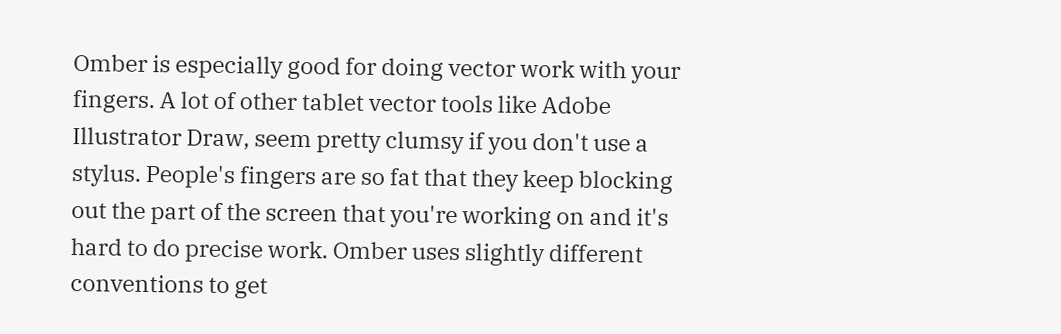Omber is especially good for doing vector work with your fingers. A lot of other tablet vector tools like Adobe Illustrator Draw, seem pretty clumsy if you don't use a stylus. People's fingers are so fat that they keep blocking out the part of the screen that you're working on and it's hard to do precise work. Omber uses slightly different conventions to get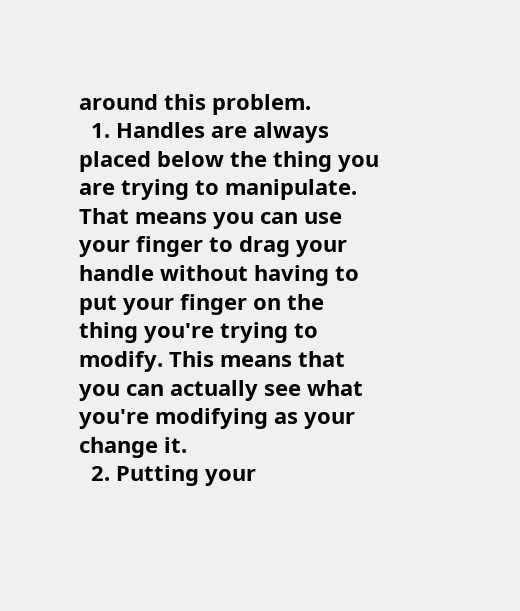around this problem.
  1. Handles are always placed below the thing you are trying to manipulate. That means you can use your finger to drag your handle without having to put your finger on the thing you're trying to modify. This means that you can actually see what you're modifying as your change it.
  2. Putting your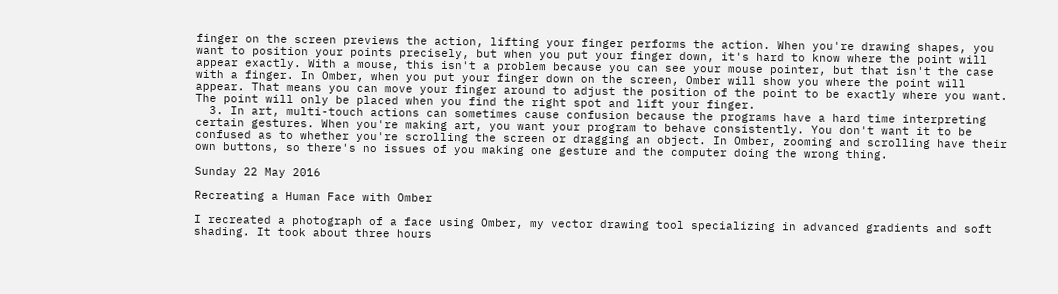finger on the screen previews the action, lifting your finger performs the action. When you're drawing shapes, you want to position your points precisely, but when you put your finger down, it's hard to know where the point will appear exactly. With a mouse, this isn't a problem because you can see your mouse pointer, but that isn't the case with a finger. In Omber, when you put your finger down on the screen, Omber will show you where the point will appear. That means you can move your finger around to adjust the position of the point to be exactly where you want. The point will only be placed when you find the right spot and lift your finger.
  3. In art, multi-touch actions can sometimes cause confusion because the programs have a hard time interpreting certain gestures. When you're making art, you want your program to behave consistently. You don't want it to be confused as to whether you're scrolling the screen or dragging an object. In Omber, zooming and scrolling have their own buttons, so there's no issues of you making one gesture and the computer doing the wrong thing.

Sunday 22 May 2016

Recreating a Human Face with Omber

I recreated a photograph of a face using Omber, my vector drawing tool specializing in advanced gradients and soft shading. It took about three hours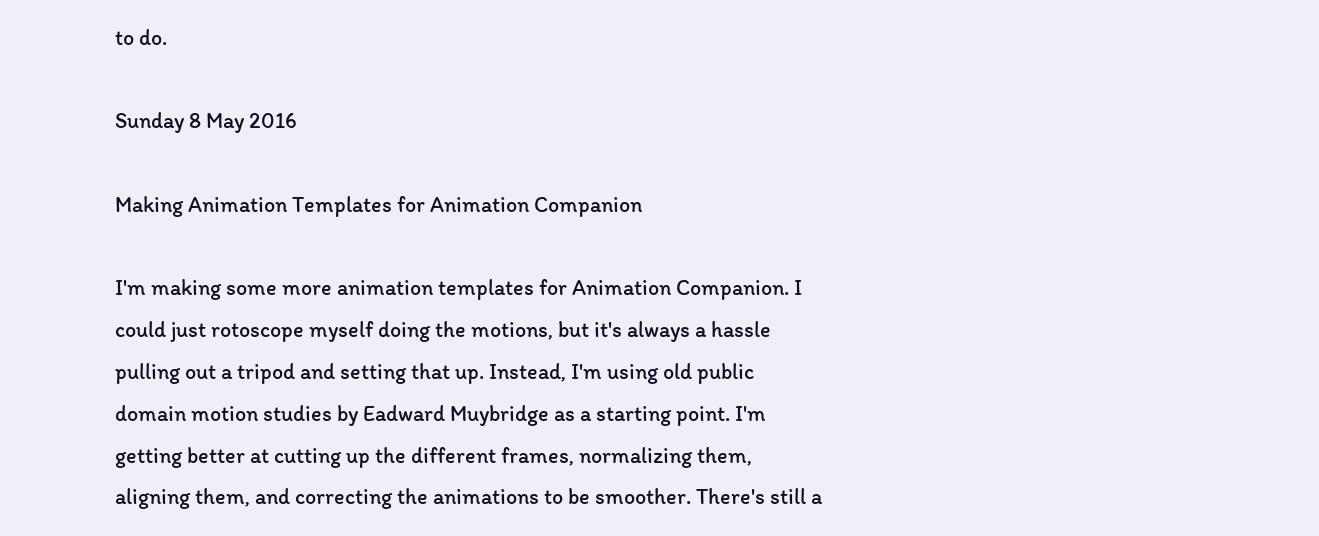to do.

Sunday 8 May 2016

Making Animation Templates for Animation Companion

I'm making some more animation templates for Animation Companion. I could just rotoscope myself doing the motions, but it's always a hassle pulling out a tripod and setting that up. Instead, I'm using old public domain motion studies by Eadward Muybridge as a starting point. I'm getting better at cutting up the different frames, normalizing them, aligning them, and correcting the animations to be smoother. There's still a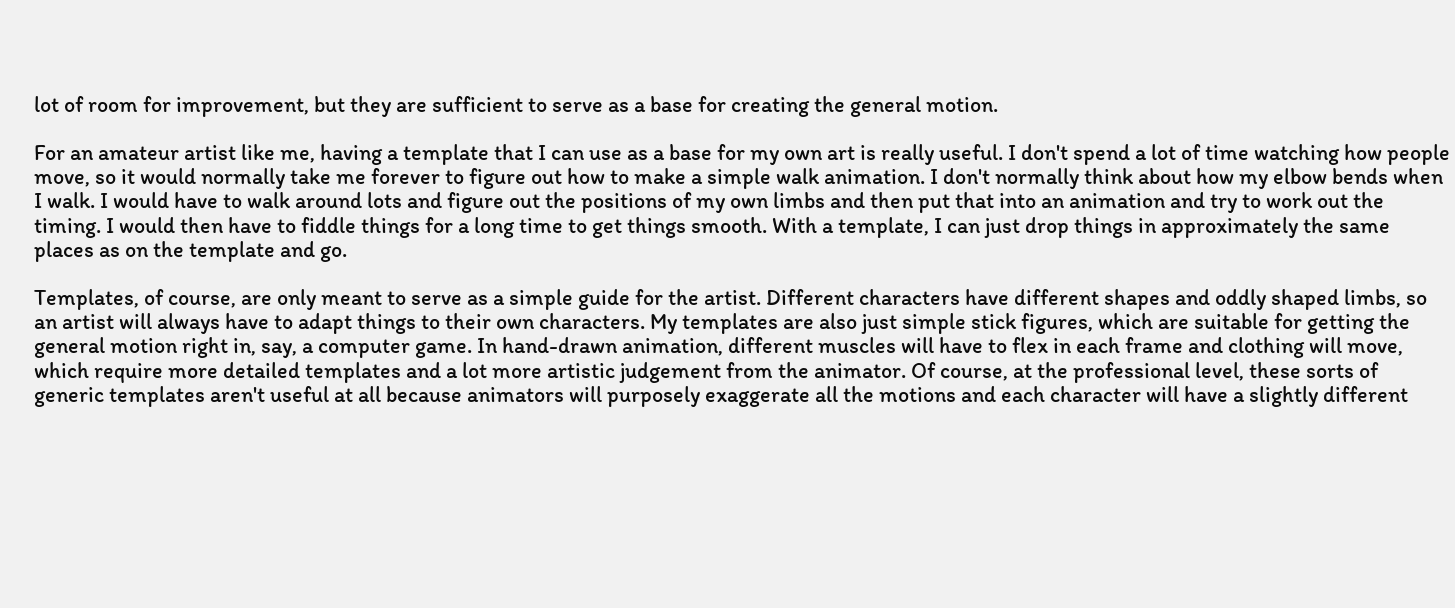lot of room for improvement, but they are sufficient to serve as a base for creating the general motion.

For an amateur artist like me, having a template that I can use as a base for my own art is really useful. I don't spend a lot of time watching how people move, so it would normally take me forever to figure out how to make a simple walk animation. I don't normally think about how my elbow bends when I walk. I would have to walk around lots and figure out the positions of my own limbs and then put that into an animation and try to work out the timing. I would then have to fiddle things for a long time to get things smooth. With a template, I can just drop things in approximately the same places as on the template and go.

Templates, of course, are only meant to serve as a simple guide for the artist. Different characters have different shapes and oddly shaped limbs, so an artist will always have to adapt things to their own characters. My templates are also just simple stick figures, which are suitable for getting the general motion right in, say, a computer game. In hand-drawn animation, different muscles will have to flex in each frame and clothing will move, which require more detailed templates and a lot more artistic judgement from the animator. Of course, at the professional level, these sorts of generic templates aren't useful at all because animators will purposely exaggerate all the motions and each character will have a slightly different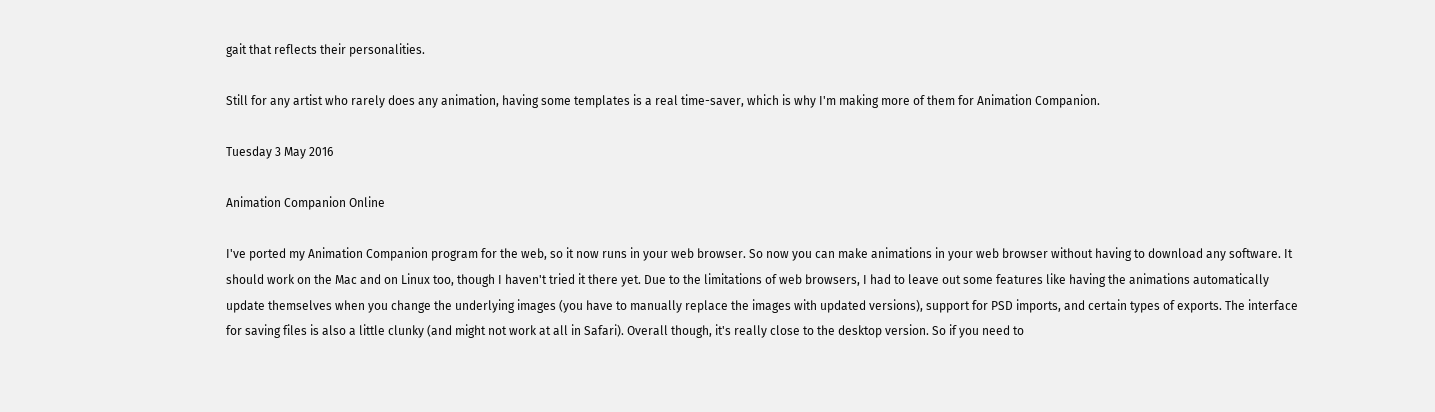gait that reflects their personalities.

Still for any artist who rarely does any animation, having some templates is a real time-saver, which is why I'm making more of them for Animation Companion.

Tuesday 3 May 2016

Animation Companion Online

I've ported my Animation Companion program for the web, so it now runs in your web browser. So now you can make animations in your web browser without having to download any software. It should work on the Mac and on Linux too, though I haven't tried it there yet. Due to the limitations of web browsers, I had to leave out some features like having the animations automatically update themselves when you change the underlying images (you have to manually replace the images with updated versions), support for PSD imports, and certain types of exports. The interface for saving files is also a little clunky (and might not work at all in Safari). Overall though, it's really close to the desktop version. So if you need to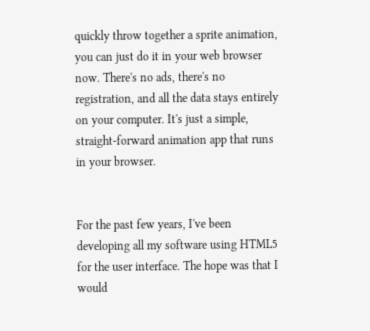quickly throw together a sprite animation, you can just do it in your web browser now. There's no ads, there's no registration, and all the data stays entirely on your computer. It's just a simple, straight-forward animation app that runs in your browser.


For the past few years, I've been developing all my software using HTML5 for the user interface. The hope was that I would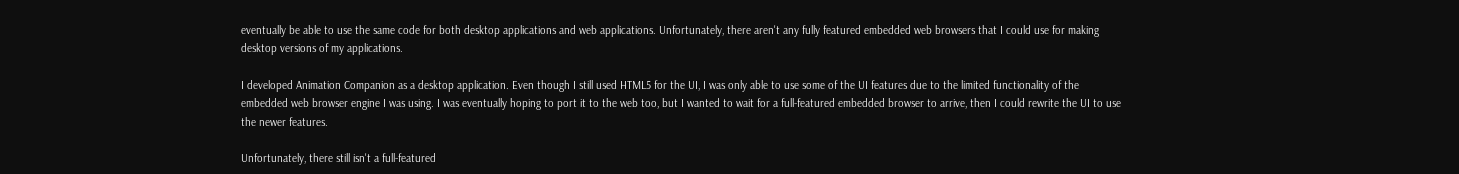eventually be able to use the same code for both desktop applications and web applications. Unfortunately, there aren't any fully featured embedded web browsers that I could use for making desktop versions of my applications.

I developed Animation Companion as a desktop application. Even though I still used HTML5 for the UI, I was only able to use some of the UI features due to the limited functionality of the embedded web browser engine I was using. I was eventually hoping to port it to the web too, but I wanted to wait for a full-featured embedded browser to arrive, then I could rewrite the UI to use the newer features.

Unfortunately, there still isn't a full-featured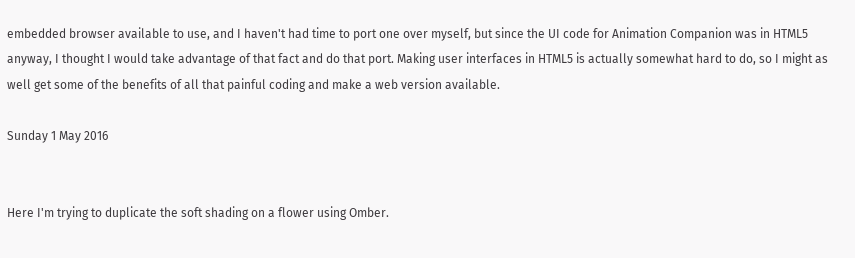embedded browser available to use, and I haven't had time to port one over myself, but since the UI code for Animation Companion was in HTML5 anyway, I thought I would take advantage of that fact and do that port. Making user interfaces in HTML5 is actually somewhat hard to do, so I might as well get some of the benefits of all that painful coding and make a web version available.

Sunday 1 May 2016


Here I'm trying to duplicate the soft shading on a flower using Omber.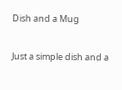Dish and a Mug

Just a simple dish and a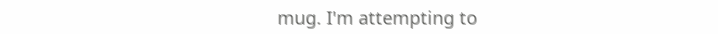mug. I'm attempting to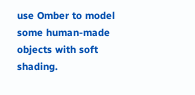use Omber to model some human-made objects with soft shading.